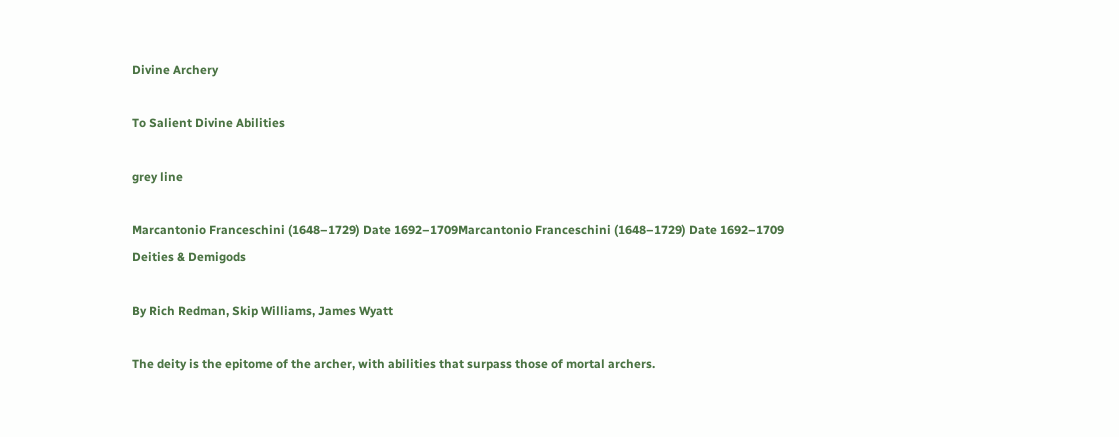Divine Archery

To Salient Divine Abilities

grey line

Marcantonio Franceschini (1648–1729) Date 1692–1709Marcantonio Franceschini (1648–1729) Date 1692–1709
Deities & Demigods

By Rich Redman, Skip Williams, James Wyatt

The deity is the epitome of the archer, with abilities that surpass those of mortal archers.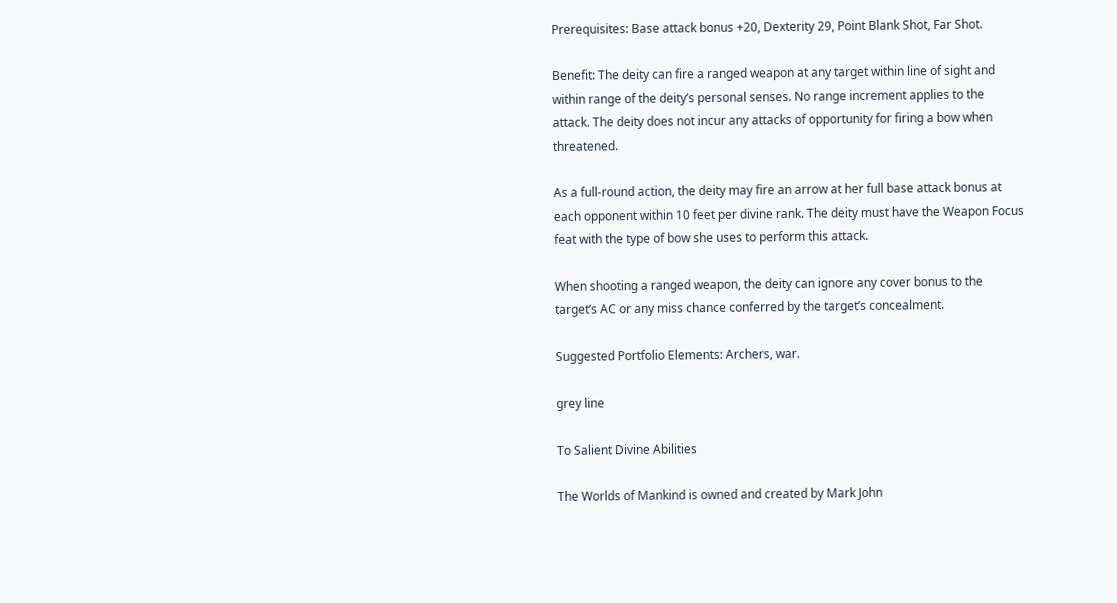Prerequisites: Base attack bonus +20, Dexterity 29, Point Blank Shot, Far Shot.

Benefit: The deity can fire a ranged weapon at any target within line of sight and within range of the deity’s personal senses. No range increment applies to the attack. The deity does not incur any attacks of opportunity for firing a bow when threatened.

As a full-round action, the deity may fire an arrow at her full base attack bonus at each opponent within 10 feet per divine rank. The deity must have the Weapon Focus feat with the type of bow she uses to perform this attack.

When shooting a ranged weapon, the deity can ignore any cover bonus to the target’s AC or any miss chance conferred by the target’s concealment.

Suggested Portfolio Elements: Archers, war.

grey line

To Salient Divine Abilities

The Worlds of Mankind is owned and created by Mark John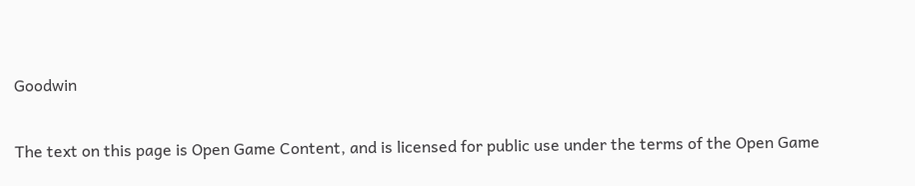Goodwin

The text on this page is Open Game Content, and is licensed for public use under the terms of the Open Game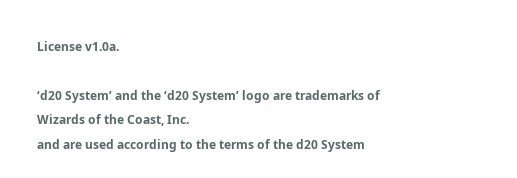License v1.0a.

‘d20 System’ and the ‘d20 System’ logo are trademarks of Wizards of the Coast, Inc.
and are used according to the terms of the d20 System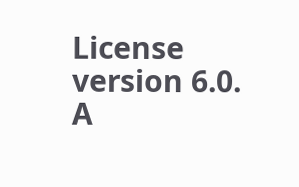License version 6.0.
A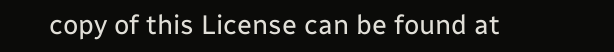copy of this License can be found at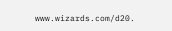www.wizards.com/d20.